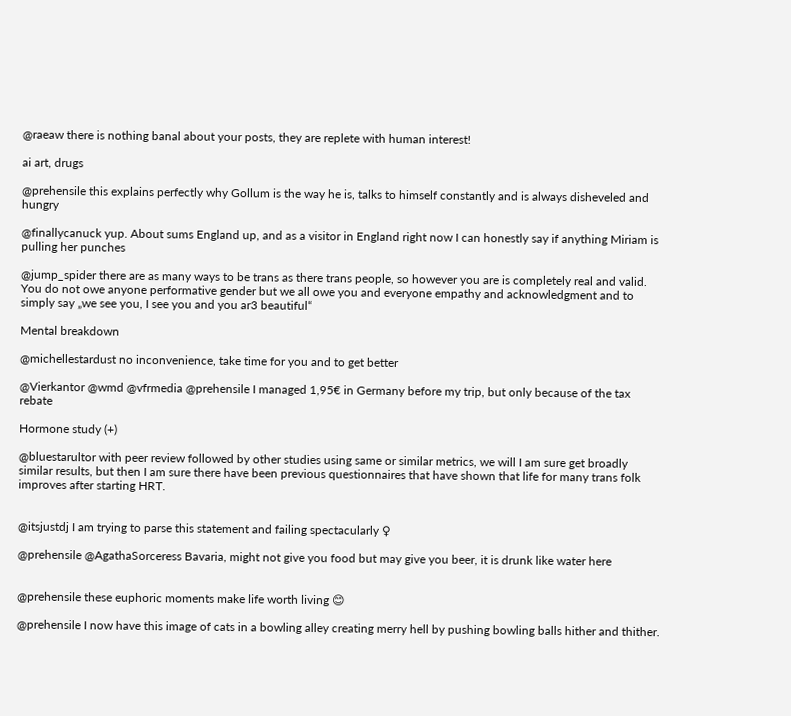@raeaw there is nothing banal about your posts, they are replete with human interest!

ai art, drugs

@prehensile this explains perfectly why Gollum is the way he is, talks to himself constantly and is always disheveled and hungry

@finallycanuck yup. About sums England up, and as a visitor in England right now I can honestly say if anything Miriam is pulling her punches

@jump_spider there are as many ways to be trans as there trans people, so however you are is completely real and valid. You do not owe anyone performative gender but we all owe you and everyone empathy and acknowledgment and to simply say „we see you, I see you and you ar3 beautiful“

Mental breakdown

@michellestardust no inconvenience, take time for you and to get better

@Vierkantor @wmd @vfrmedia @prehensile I managed 1,95€ in Germany before my trip, but only because of the tax rebate

Hormone study (+)

@bluestarultor with peer review followed by other studies using same or similar metrics, we will I am sure get broadly similar results, but then I am sure there have been previous questionnaires that have shown that life for many trans folk improves after starting HRT.


@itsjustdj I am trying to parse this statement and failing spectacularly ♀

@prehensile @AgathaSorceress Bavaria, might not give you food but may give you beer, it is drunk like water here


@prehensile these euphoric moments make life worth living 😊

@prehensile I now have this image of cats in a bowling alley creating merry hell by pushing bowling balls hither and thither.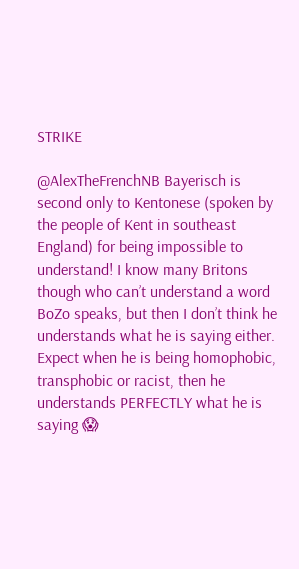STRIKE

@AlexTheFrenchNB Bayerisch is second only to Kentonese (spoken by the people of Kent in southeast England) for being impossible to understand! I know many Britons though who can’t understand a word BoZo speaks, but then I don’t think he understands what he is saying either. Expect when he is being homophobic, transphobic or racist, then he understands PERFECTLY what he is saying 😱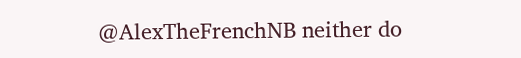@AlexTheFrenchNB neither do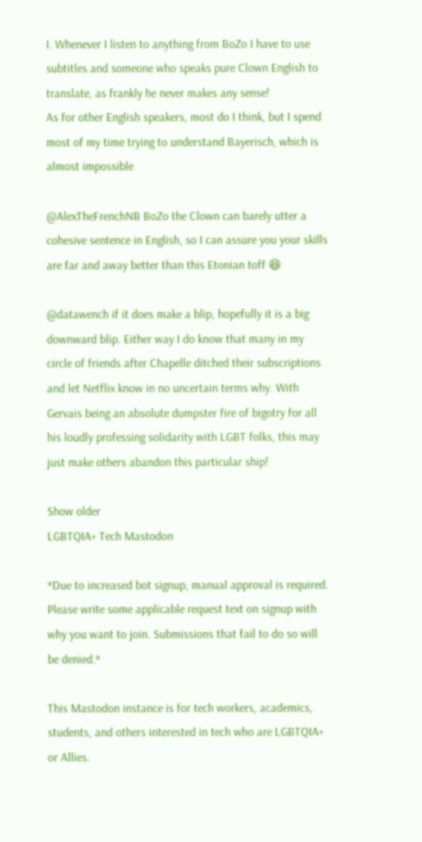I. Whenever I listen to anything from BoZo I have to use subtitles and someone who speaks pure Clown English to translate, as frankly he never makes any sense!
As for other English speakers, most do I think, but I spend most of my time trying to understand Bayerisch, which is almost impossible

@AlexTheFrenchNB BoZo the Clown can barely utter a cohesive sentence in English, so I can assure you your skills are far and away better than this Etonian toff 😆

@datawench if it does make a blip, hopefully it is a big downward blip. Either way I do know that many in my circle of friends after Chapelle ditched their subscriptions and let Netflix know in no uncertain terms why. With Gervais being an absolute dumpster fire of bigotry for all his loudly professing solidarity with LGBT folks, this may just make others abandon this particular ship!

Show older
LGBTQIA+ Tech Mastodon

*Due to increased bot signup, manual approval is required. Please write some applicable request text on signup with why you want to join. Submissions that fail to do so will be denied.*

This Mastodon instance is for tech workers, academics, students, and others interested in tech who are LGBTQIA+ or Allies.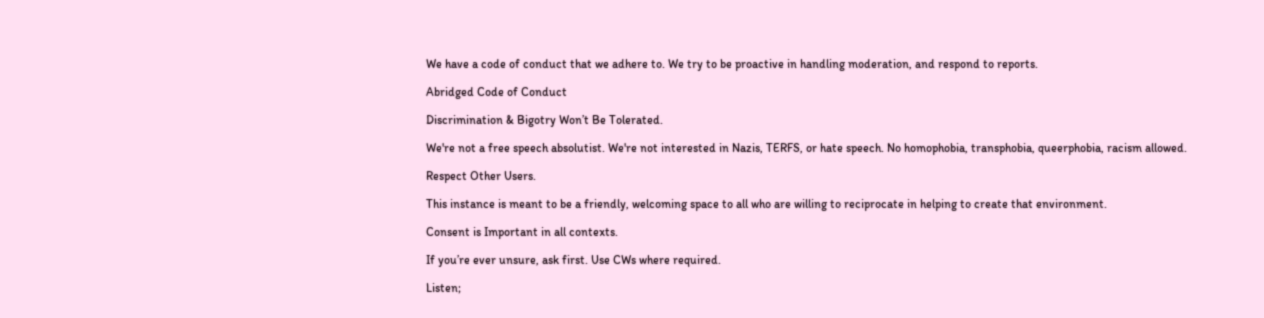We have a code of conduct that we adhere to. We try to be proactive in handling moderation, and respond to reports.

Abridged Code of Conduct

Discrimination & Bigotry Won’t Be Tolerated.

We're not a free speech absolutist. We're not interested in Nazis, TERFS, or hate speech. No homophobia, transphobia, queerphobia, racism allowed.

Respect Other Users.

This instance is meant to be a friendly, welcoming space to all who are willing to reciprocate in helping to create that environment.

Consent is Important in all contexts.

If you’re ever unsure, ask first. Use CWs where required.

Listen;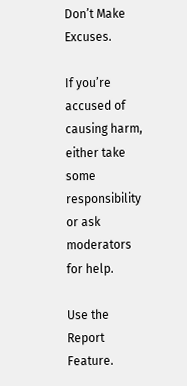Don’t Make Excuses.

If you’re accused of causing harm, either take some responsibility or ask moderators for help.

Use the Report Feature.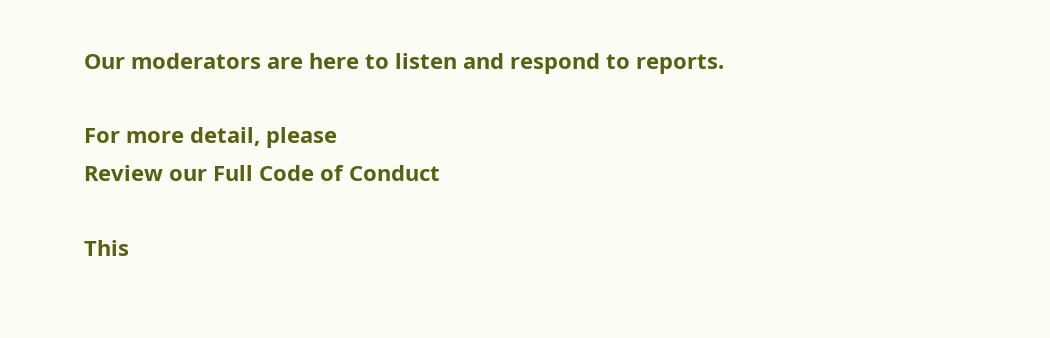Our moderators are here to listen and respond to reports.

For more detail, please
Review our Full Code of Conduct

This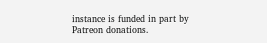instance is funded in part by Patreon donations.